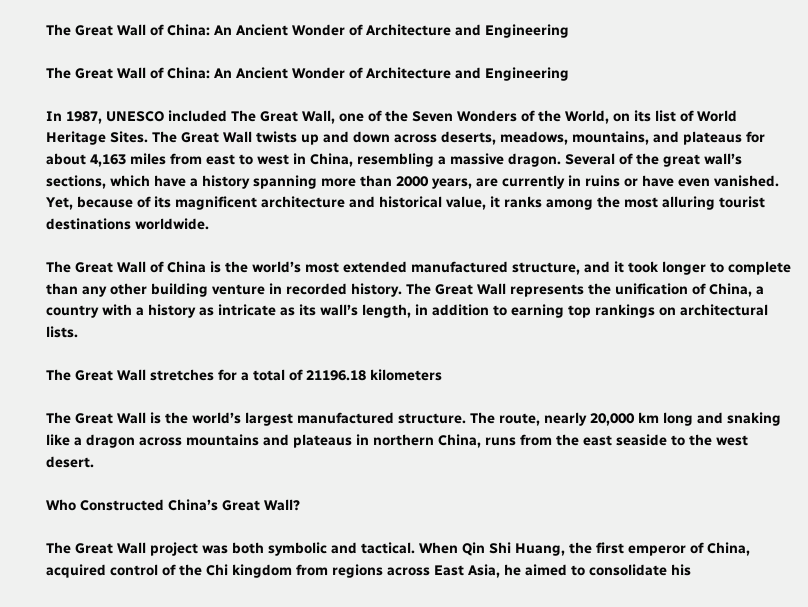The Great Wall of China: An Ancient Wonder of Architecture and Engineering

The Great Wall of China: An Ancient Wonder of Architecture and Engineering

In 1987, UNESCO included The Great Wall, one of the Seven Wonders of the World, on its list of World Heritage Sites. The Great Wall twists up and down across deserts, meadows, mountains, and plateaus for about 4,163 miles from east to west in China, resembling a massive dragon. Several of the great wall’s sections, which have a history spanning more than 2000 years, are currently in ruins or have even vanished. Yet, because of its magnificent architecture and historical value, it ranks among the most alluring tourist destinations worldwide.

The Great Wall of China is the world’s most extended manufactured structure, and it took longer to complete than any other building venture in recorded history. The Great Wall represents the unification of China, a country with a history as intricate as its wall’s length, in addition to earning top rankings on architectural lists.

The Great Wall stretches for a total of 21196.18 kilometers

The Great Wall is the world’s largest manufactured structure. The route, nearly 20,000 km long and snaking like a dragon across mountains and plateaus in northern China, runs from the east seaside to the west desert.

Who Constructed China’s Great Wall?

The Great Wall project was both symbolic and tactical. When Qin Shi Huang, the first emperor of China, acquired control of the Chi kingdom from regions across East Asia, he aimed to consolidate his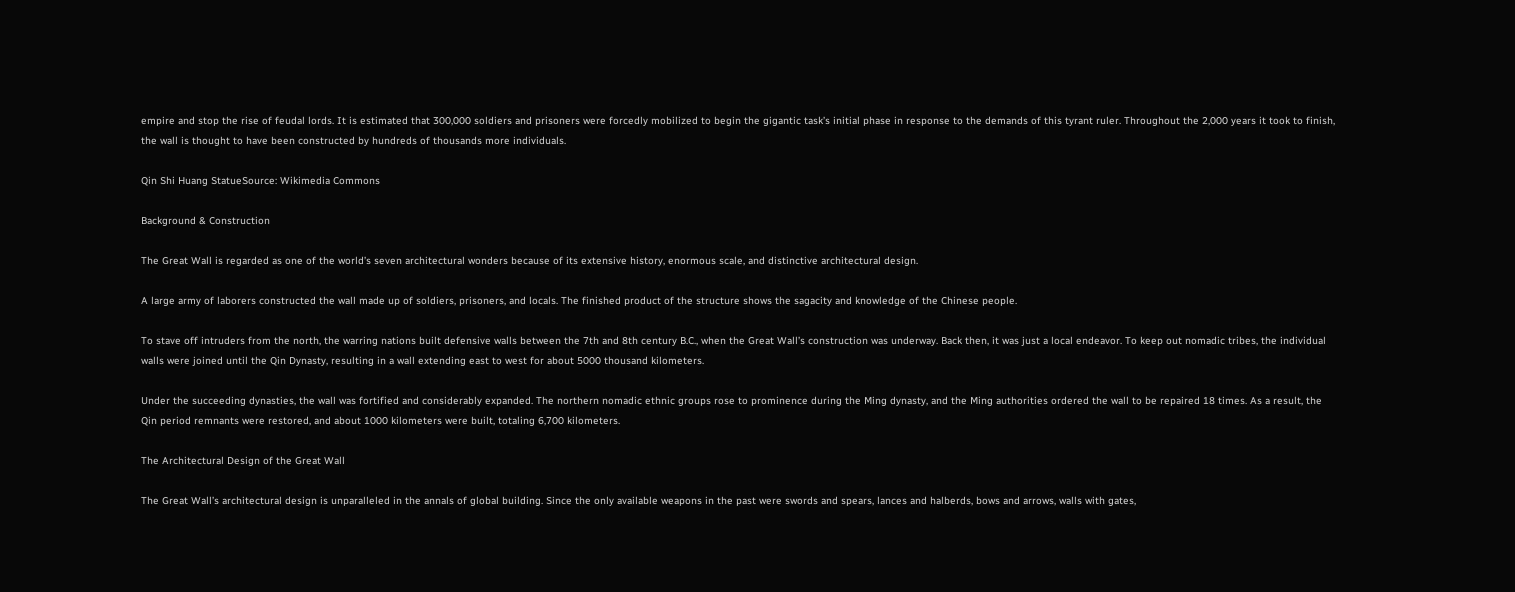empire and stop the rise of feudal lords. It is estimated that 300,000 soldiers and prisoners were forcedly mobilized to begin the gigantic task’s initial phase in response to the demands of this tyrant ruler. Throughout the 2,000 years it took to finish, the wall is thought to have been constructed by hundreds of thousands more individuals.

Qin Shi Huang StatueSource: Wikimedia Commons

Background & Construction

The Great Wall is regarded as one of the world’s seven architectural wonders because of its extensive history, enormous scale, and distinctive architectural design.

A large army of laborers constructed the wall made up of soldiers, prisoners, and locals. The finished product of the structure shows the sagacity and knowledge of the Chinese people.

To stave off intruders from the north, the warring nations built defensive walls between the 7th and 8th century B.C., when the Great Wall’s construction was underway. Back then, it was just a local endeavor. To keep out nomadic tribes, the individual walls were joined until the Qin Dynasty, resulting in a wall extending east to west for about 5000 thousand kilometers.

Under the succeeding dynasties, the wall was fortified and considerably expanded. The northern nomadic ethnic groups rose to prominence during the Ming dynasty, and the Ming authorities ordered the wall to be repaired 18 times. As a result, the Qin period remnants were restored, and about 1000 kilometers were built, totaling 6,700 kilometers.

The Architectural Design of the Great Wall

The Great Wall’s architectural design is unparalleled in the annals of global building. Since the only available weapons in the past were swords and spears, lances and halberds, bows and arrows, walls with gates,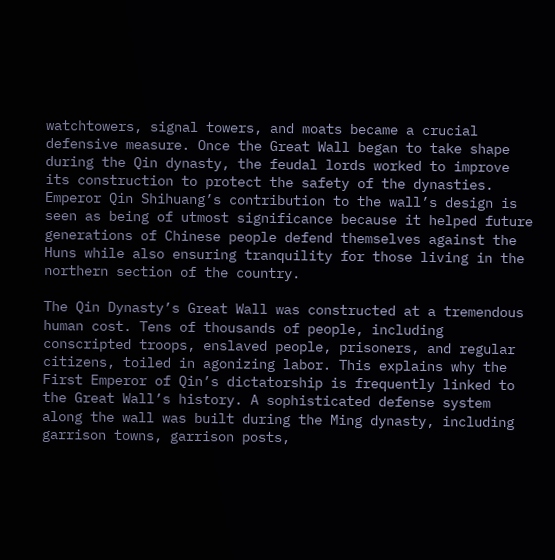watchtowers, signal towers, and moats became a crucial defensive measure. Once the Great Wall began to take shape during the Qin dynasty, the feudal lords worked to improve its construction to protect the safety of the dynasties. Emperor Qin Shihuang’s contribution to the wall’s design is seen as being of utmost significance because it helped future generations of Chinese people defend themselves against the Huns while also ensuring tranquility for those living in the northern section of the country.

The Qin Dynasty’s Great Wall was constructed at a tremendous human cost. Tens of thousands of people, including conscripted troops, enslaved people, prisoners, and regular citizens, toiled in agonizing labor. This explains why the First Emperor of Qin’s dictatorship is frequently linked to the Great Wall’s history. A sophisticated defense system along the wall was built during the Ming dynasty, including garrison towns, garrison posts,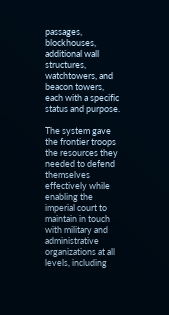passages, blockhouses, additional wall structures, watchtowers, and beacon towers, each with a specific status and purpose.

The system gave the frontier troops the resources they needed to defend themselves effectively while enabling the imperial court to maintain in touch with military and administrative organizations at all levels, including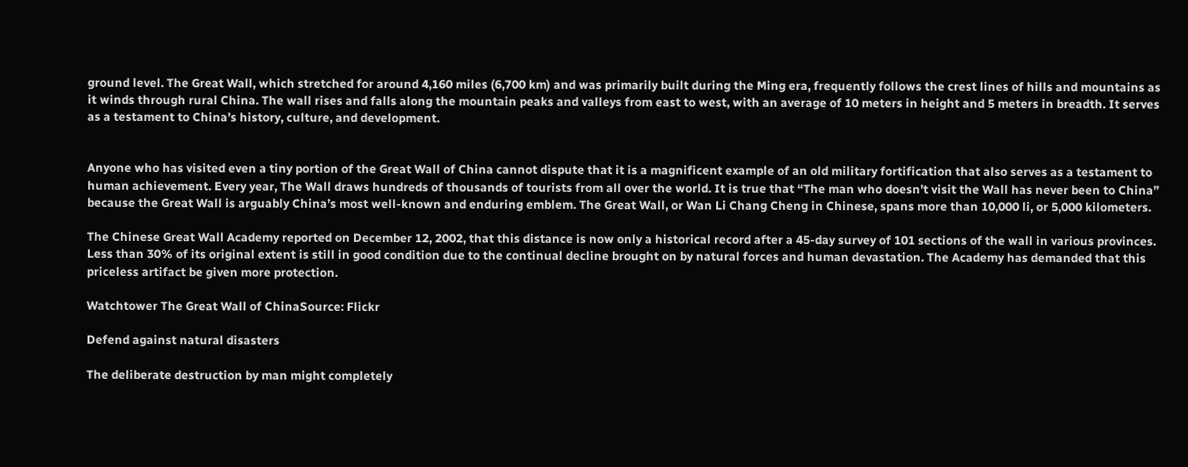ground level. The Great Wall, which stretched for around 4,160 miles (6,700 km) and was primarily built during the Ming era, frequently follows the crest lines of hills and mountains as it winds through rural China. The wall rises and falls along the mountain peaks and valleys from east to west, with an average of 10 meters in height and 5 meters in breadth. It serves as a testament to China’s history, culture, and development.


Anyone who has visited even a tiny portion of the Great Wall of China cannot dispute that it is a magnificent example of an old military fortification that also serves as a testament to human achievement. Every year, The Wall draws hundreds of thousands of tourists from all over the world. It is true that “The man who doesn’t visit the Wall has never been to China” because the Great Wall is arguably China’s most well-known and enduring emblem. The Great Wall, or Wan Li Chang Cheng in Chinese, spans more than 10,000 li, or 5,000 kilometers.

The Chinese Great Wall Academy reported on December 12, 2002, that this distance is now only a historical record after a 45-day survey of 101 sections of the wall in various provinces. Less than 30% of its original extent is still in good condition due to the continual decline brought on by natural forces and human devastation. The Academy has demanded that this priceless artifact be given more protection.

Watchtower The Great Wall of ChinaSource: Flickr

Defend against natural disasters

The deliberate destruction by man might completely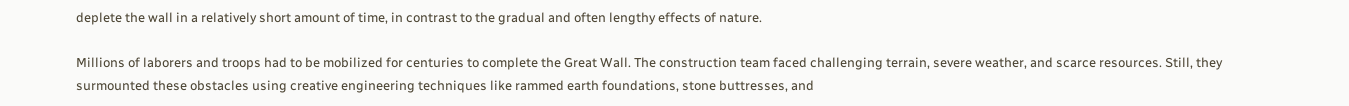deplete the wall in a relatively short amount of time, in contrast to the gradual and often lengthy effects of nature.

Millions of laborers and troops had to be mobilized for centuries to complete the Great Wall. The construction team faced challenging terrain, severe weather, and scarce resources. Still, they surmounted these obstacles using creative engineering techniques like rammed earth foundations, stone buttresses, and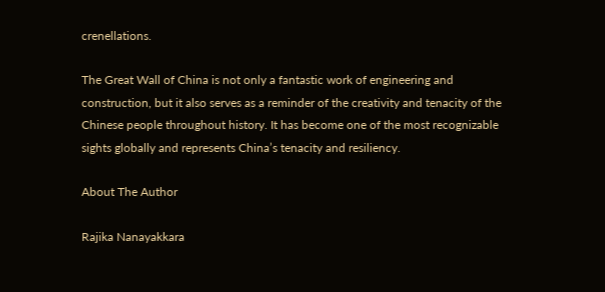crenellations.

The Great Wall of China is not only a fantastic work of engineering and construction, but it also serves as a reminder of the creativity and tenacity of the Chinese people throughout history. It has become one of the most recognizable sights globally and represents China’s tenacity and resiliency.

About The Author

Rajika Nanayakkara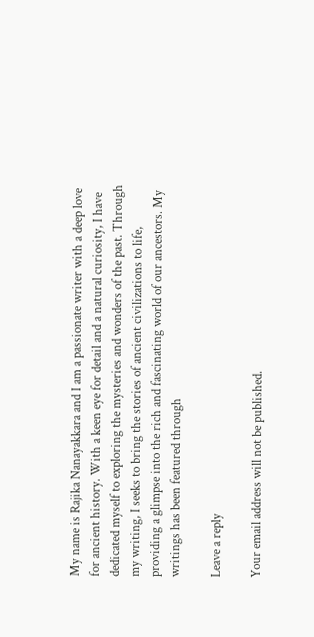My name is Rajika Nanayakkara and I am a passionate writer with a deep love for ancient history. With a keen eye for detail and a natural curiosity, I have dedicated myself to exploring the mysteries and wonders of the past. Through my writing, I seeks to bring the stories of ancient civilizations to life, providing a glimpse into the rich and fascinating world of our ancestors. My writings has been featured through

Leave a reply

Your email address will not be published.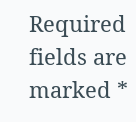Required fields are marked *